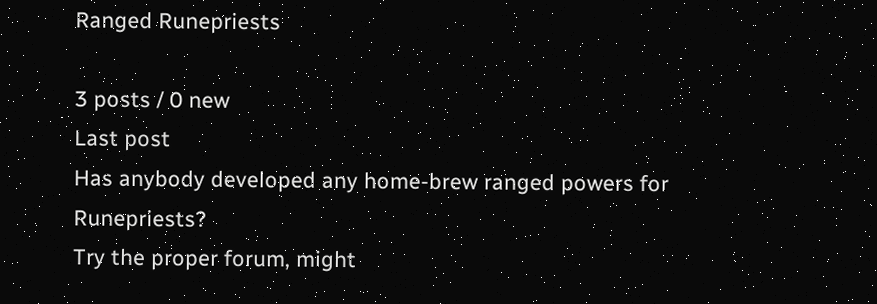Ranged Runepriests

3 posts / 0 new
Last post
Has anybody developed any home-brew ranged powers for Runepriests?
Try the proper forum, might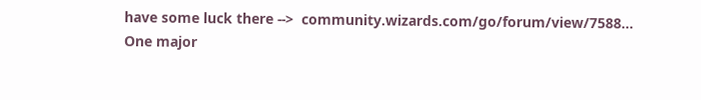have some luck there -->  community.wizards.com/go/forum/view/7588...
One major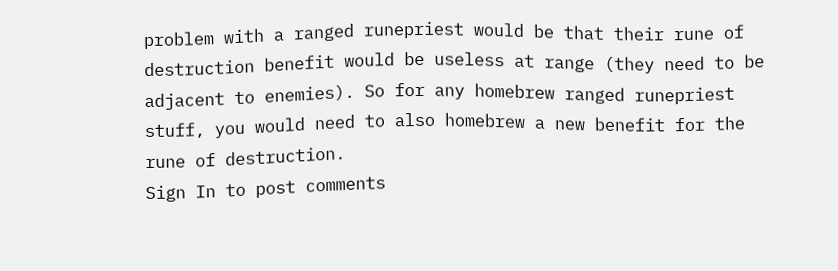problem with a ranged runepriest would be that their rune of destruction benefit would be useless at range (they need to be adjacent to enemies). So for any homebrew ranged runepriest stuff, you would need to also homebrew a new benefit for the rune of destruction.
Sign In to post comments